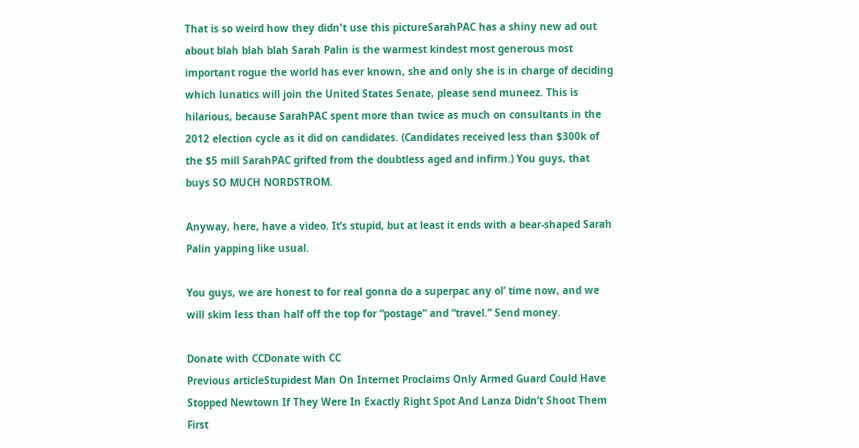That is so weird how they didn't use this pictureSarahPAC has a shiny new ad out about blah blah blah Sarah Palin is the warmest kindest most generous most important rogue the world has ever known, she and only she is in charge of deciding which lunatics will join the United States Senate, please send muneez. This is hilarious, because SarahPAC spent more than twice as much on consultants in the 2012 election cycle as it did on candidates. (Candidates received less than $300k of the $5 mill SarahPAC grifted from the doubtless aged and infirm.) You guys, that buys SO MUCH NORDSTROM.

Anyway, here, have a video. It’s stupid, but at least it ends with a bear-shaped Sarah Palin yapping like usual.

You guys, we are honest to for real gonna do a superpac any ol’ time now, and we will skim less than half off the top for “postage” and “travel.” Send money.

Donate with CCDonate with CC
Previous articleStupidest Man On Internet Proclaims Only Armed Guard Could Have Stopped Newtown If They Were In Exactly Right Spot And Lanza Didn’t Shoot Them First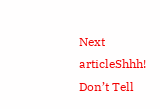Next articleShhh! Don’t Tell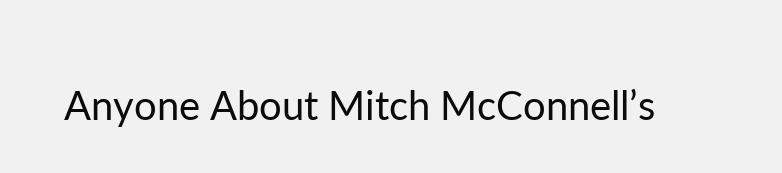Anyone About Mitch McConnell’s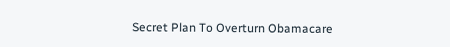Secret Plan To Overturn Obamacare